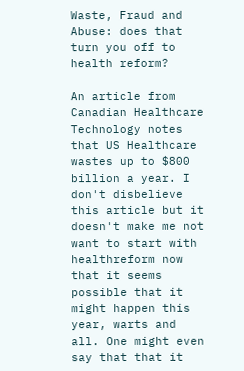Waste, Fraud and Abuse: does that turn you off to health reform?

An article from Canadian Healthcare Technology notes that US Healthcare wastes up to $800 billion a year. I don't disbelieve this article but it doesn't make me not want to start with healthreform now that it seems possible that it might happen this year, warts and all. One might even say that that it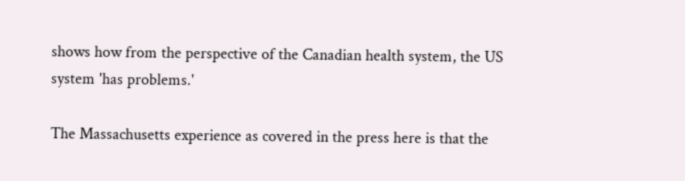shows how from the perspective of the Canadian health system, the US system 'has problems.'

The Massachusetts experience as covered in the press here is that the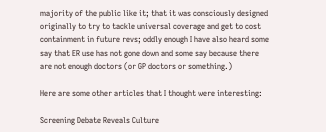majority of the public like it; that it was consciously designed originally to try to tackle universal coverage and get to cost containment in future revs; oddly enough I have also heard some say that ER use has not gone down and some say because there are not enough doctors (or GP doctors or something.)

Here are some other articles that I thought were interesting:

Screening Debate Reveals Culture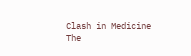Clash in Medicine
The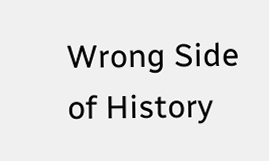Wrong Side of History